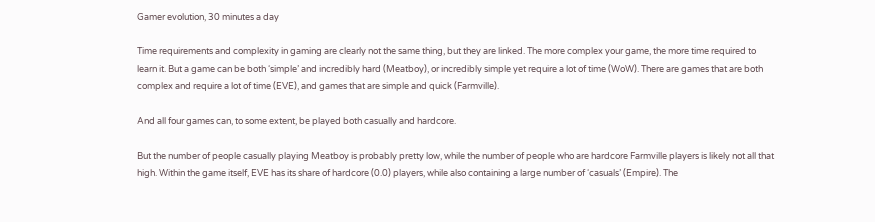Gamer evolution, 30 minutes a day

Time requirements and complexity in gaming are clearly not the same thing, but they are linked. The more complex your game, the more time required to learn it. But a game can be both ‘simple’ and incredibly hard (Meatboy), or incredibly simple yet require a lot of time (WoW). There are games that are both complex and require a lot of time (EVE), and games that are simple and quick (Farmville).

And all four games can, to some extent, be played both casually and hardcore.

But the number of people casually playing Meatboy is probably pretty low, while the number of people who are hardcore Farmville players is likely not all that high. Within the game itself, EVE has its share of hardcore (0.0) players, while also containing a large number of ‘casuals’ (Empire). The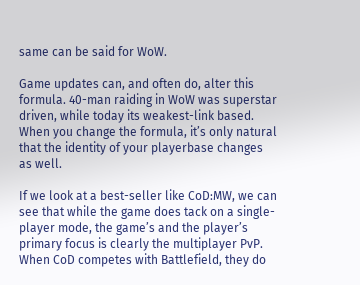same can be said for WoW.

Game updates can, and often do, alter this formula. 40-man raiding in WoW was superstar driven, while today its weakest-link based. When you change the formula, it’s only natural that the identity of your playerbase changes as well.

If we look at a best-seller like CoD:MW, we can see that while the game does tack on a single-player mode, the game’s and the player’s primary focus is clearly the multiplayer PvP. When CoD competes with Battlefield, they do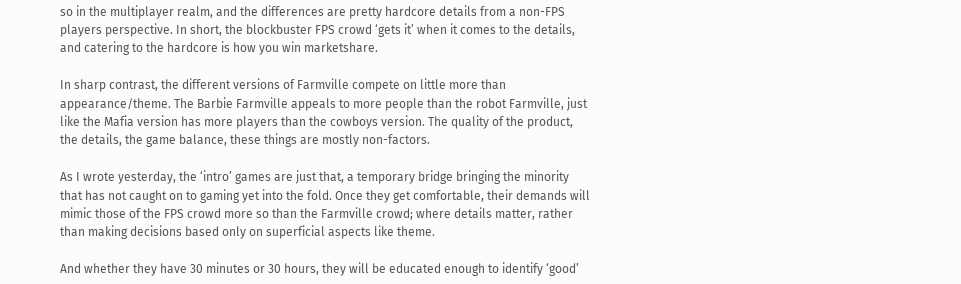so in the multiplayer realm, and the differences are pretty hardcore details from a non-FPS players perspective. In short, the blockbuster FPS crowd ‘gets it’ when it comes to the details, and catering to the hardcore is how you win marketshare.

In sharp contrast, the different versions of Farmville compete on little more than appearance/theme. The Barbie Farmville appeals to more people than the robot Farmville, just like the Mafia version has more players than the cowboys version. The quality of the product, the details, the game balance, these things are mostly non-factors.

As I wrote yesterday, the ‘intro’ games are just that, a temporary bridge bringing the minority that has not caught on to gaming yet into the fold. Once they get comfortable, their demands will mimic those of the FPS crowd more so than the Farmville crowd; where details matter, rather than making decisions based only on superficial aspects like theme.

And whether they have 30 minutes or 30 hours, they will be educated enough to identify ‘good’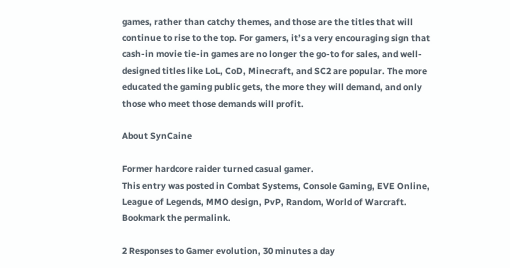games, rather than catchy themes, and those are the titles that will continue to rise to the top. For gamers, it’s a very encouraging sign that cash-in movie tie-in games are no longer the go-to for sales, and well-designed titles like LoL, CoD, Minecraft, and SC2 are popular. The more educated the gaming public gets, the more they will demand, and only those who meet those demands will profit.

About SynCaine

Former hardcore raider turned casual gamer.
This entry was posted in Combat Systems, Console Gaming, EVE Online, League of Legends, MMO design, PvP, Random, World of Warcraft. Bookmark the permalink.

2 Responses to Gamer evolution, 30 minutes a day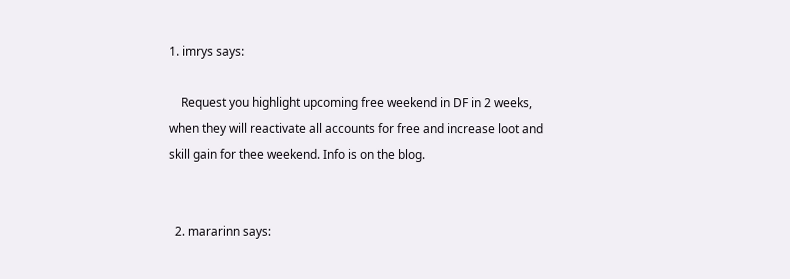1. imrys says:

    Request you highlight upcoming free weekend in DF in 2 weeks, when they will reactivate all accounts for free and increase loot and skill gain for thee weekend. Info is on the blog.


  2. mararinn says: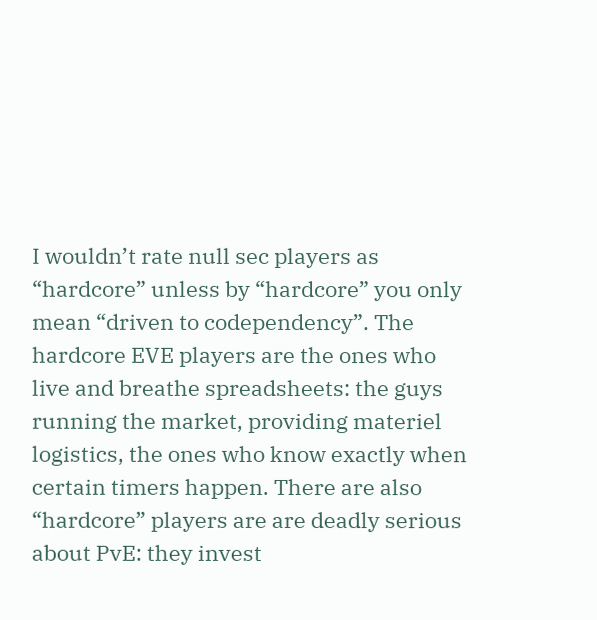I wouldn’t rate null sec players as “hardcore” unless by “hardcore” you only mean “driven to codependency”. The hardcore EVE players are the ones who live and breathe spreadsheets: the guys running the market, providing materiel logistics, the ones who know exactly when certain timers happen. There are also “hardcore” players are are deadly serious about PvE: they invest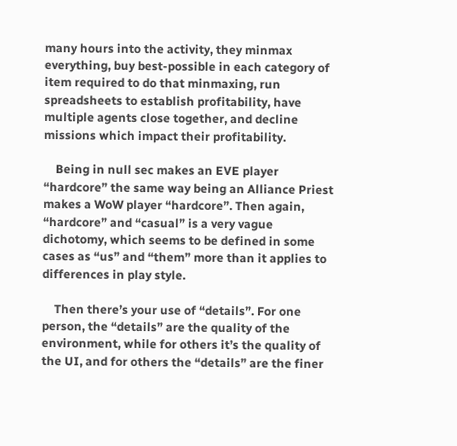many hours into the activity, they minmax everything, buy best-possible in each category of item required to do that minmaxing, run spreadsheets to establish profitability, have multiple agents close together, and decline missions which impact their profitability.

    Being in null sec makes an EVE player “hardcore” the same way being an Alliance Priest makes a WoW player “hardcore”. Then again, “hardcore” and “casual” is a very vague dichotomy, which seems to be defined in some cases as “us” and “them” more than it applies to differences in play style.

    Then there’s your use of “details”. For one person, the “details” are the quality of the environment, while for others it’s the quality of the UI, and for others the “details” are the finer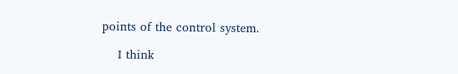points of the control system.

    I think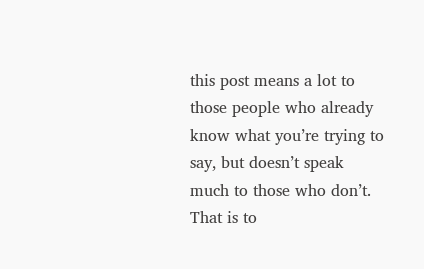this post means a lot to those people who already know what you’re trying to say, but doesn’t speak much to those who don’t. That is to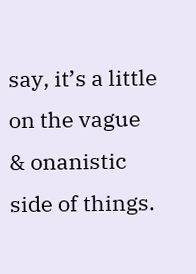say, it’s a little on the vague & onanistic side of things.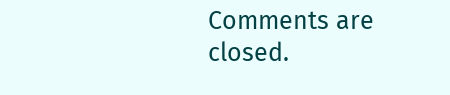Comments are closed.